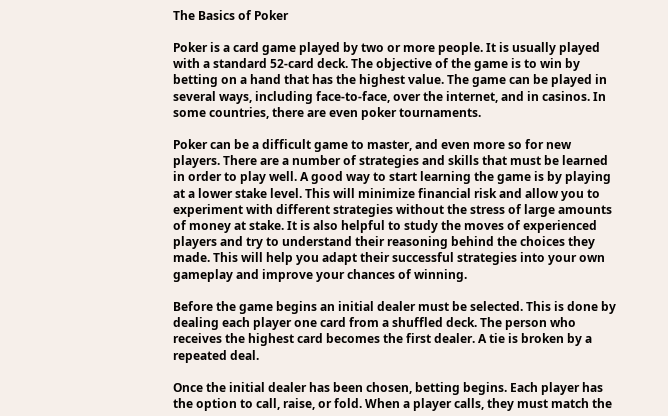The Basics of Poker

Poker is a card game played by two or more people. It is usually played with a standard 52-card deck. The objective of the game is to win by betting on a hand that has the highest value. The game can be played in several ways, including face-to-face, over the internet, and in casinos. In some countries, there are even poker tournaments.

Poker can be a difficult game to master, and even more so for new players. There are a number of strategies and skills that must be learned in order to play well. A good way to start learning the game is by playing at a lower stake level. This will minimize financial risk and allow you to experiment with different strategies without the stress of large amounts of money at stake. It is also helpful to study the moves of experienced players and try to understand their reasoning behind the choices they made. This will help you adapt their successful strategies into your own gameplay and improve your chances of winning.

Before the game begins an initial dealer must be selected. This is done by dealing each player one card from a shuffled deck. The person who receives the highest card becomes the first dealer. A tie is broken by a repeated deal.

Once the initial dealer has been chosen, betting begins. Each player has the option to call, raise, or fold. When a player calls, they must match the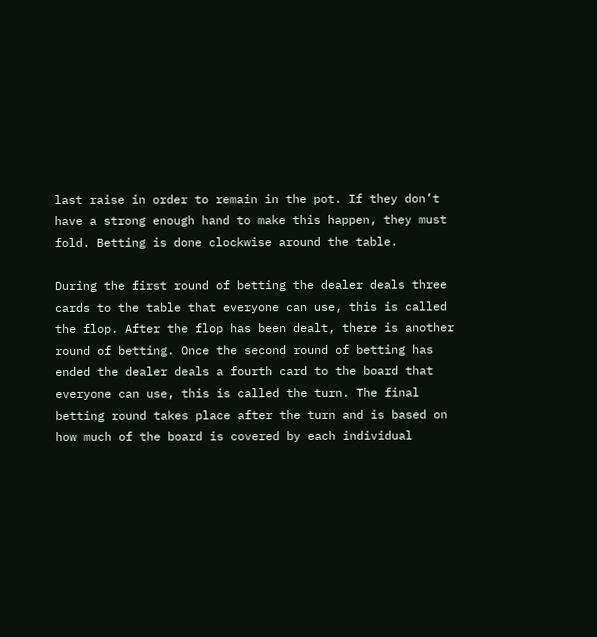last raise in order to remain in the pot. If they don’t have a strong enough hand to make this happen, they must fold. Betting is done clockwise around the table.

During the first round of betting the dealer deals three cards to the table that everyone can use, this is called the flop. After the flop has been dealt, there is another round of betting. Once the second round of betting has ended the dealer deals a fourth card to the board that everyone can use, this is called the turn. The final betting round takes place after the turn and is based on how much of the board is covered by each individual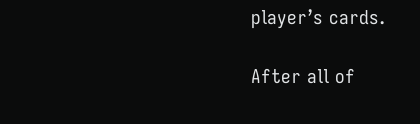player’s cards.

After all of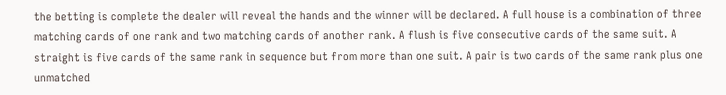the betting is complete the dealer will reveal the hands and the winner will be declared. A full house is a combination of three matching cards of one rank and two matching cards of another rank. A flush is five consecutive cards of the same suit. A straight is five cards of the same rank in sequence but from more than one suit. A pair is two cards of the same rank plus one unmatched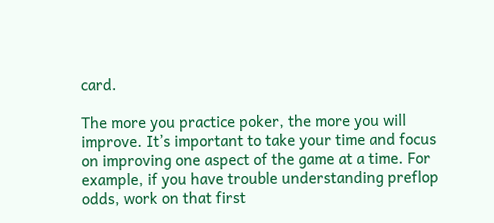card.

The more you practice poker, the more you will improve. It’s important to take your time and focus on improving one aspect of the game at a time. For example, if you have trouble understanding preflop odds, work on that first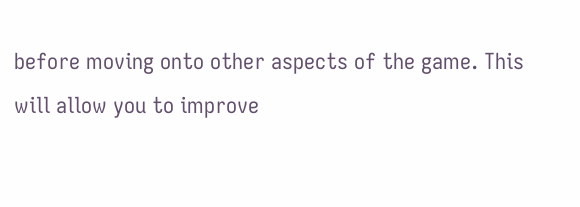before moving onto other aspects of the game. This will allow you to improve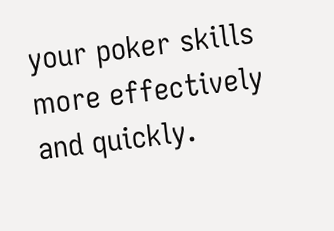your poker skills more effectively and quickly.